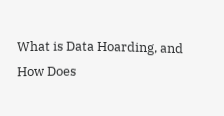What is Data Hoarding, and How Does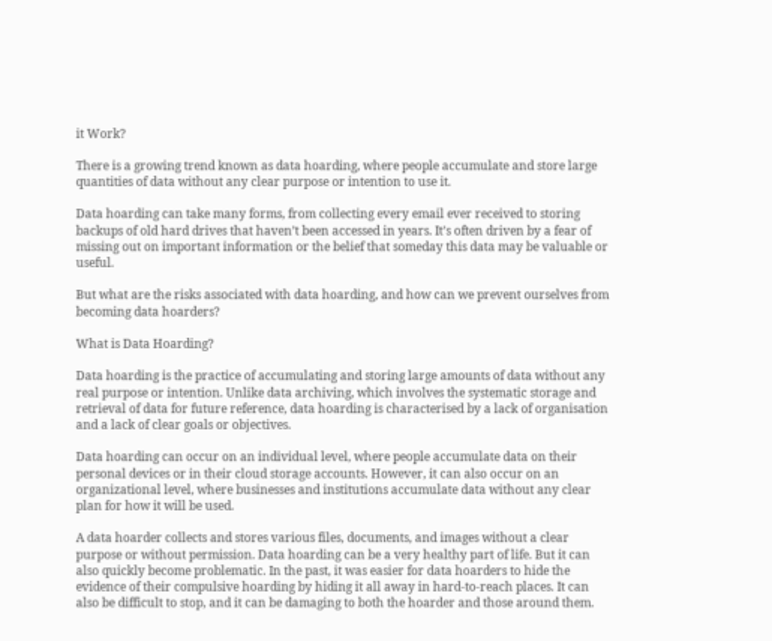it Work?

There is a growing trend known as data hoarding, where people accumulate and store large quantities of data without any clear purpose or intention to use it.

Data hoarding can take many forms, from collecting every email ever received to storing backups of old hard drives that haven’t been accessed in years. It’s often driven by a fear of missing out on important information or the belief that someday this data may be valuable or useful.

But what are the risks associated with data hoarding, and how can we prevent ourselves from becoming data hoarders?

What is Data Hoarding?

Data hoarding is the practice of accumulating and storing large amounts of data without any real purpose or intention. Unlike data archiving, which involves the systematic storage and retrieval of data for future reference, data hoarding is characterised by a lack of organisation and a lack of clear goals or objectives.

Data hoarding can occur on an individual level, where people accumulate data on their personal devices or in their cloud storage accounts. However, it can also occur on an organizational level, where businesses and institutions accumulate data without any clear plan for how it will be used.

A data hoarder collects and stores various files, documents, and images without a clear purpose or without permission. Data hoarding can be a very healthy part of life. But it can also quickly become problematic. In the past, it was easier for data hoarders to hide the evidence of their compulsive hoarding by hiding it all away in hard-to-reach places. It can also be difficult to stop, and it can be damaging to both the hoarder and those around them.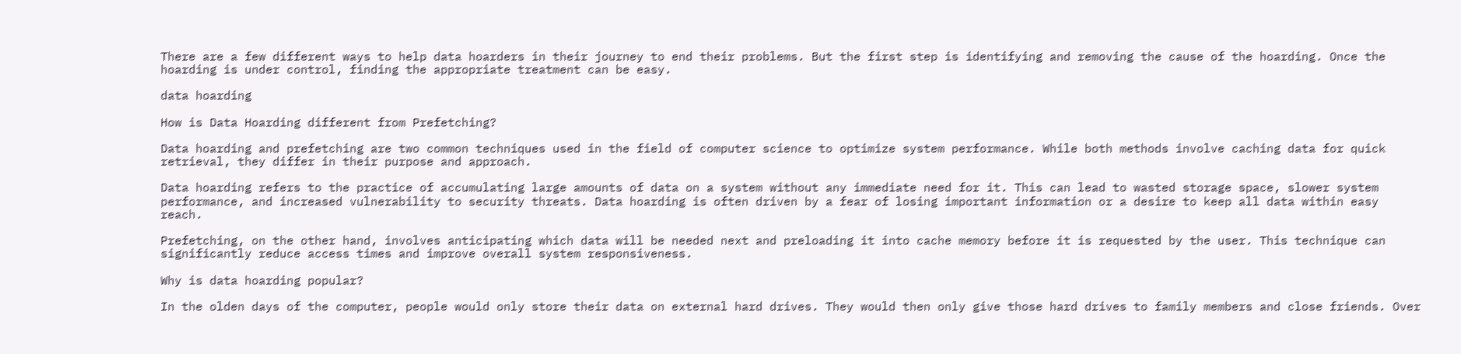There are a few different ways to help data hoarders in their journey to end their problems. But the first step is identifying and removing the cause of the hoarding. Once the hoarding is under control, finding the appropriate treatment can be easy.

data hoarding

How is Data Hoarding different from Prefetching?

Data hoarding and prefetching are two common techniques used in the field of computer science to optimize system performance. While both methods involve caching data for quick retrieval, they differ in their purpose and approach.

Data hoarding refers to the practice of accumulating large amounts of data on a system without any immediate need for it. This can lead to wasted storage space, slower system performance, and increased vulnerability to security threats. Data hoarding is often driven by a fear of losing important information or a desire to keep all data within easy reach.

Prefetching, on the other hand, involves anticipating which data will be needed next and preloading it into cache memory before it is requested by the user. This technique can significantly reduce access times and improve overall system responsiveness.

Why is data hoarding popular?

In the olden days of the computer, people would only store their data on external hard drives. They would then only give those hard drives to family members and close friends. Over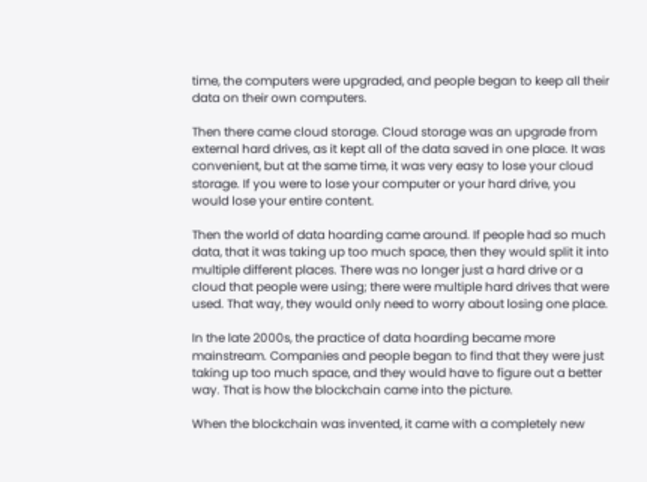time, the computers were upgraded, and people began to keep all their data on their own computers.

Then there came cloud storage. Cloud storage was an upgrade from external hard drives, as it kept all of the data saved in one place. It was convenient, but at the same time, it was very easy to lose your cloud storage. If you were to lose your computer or your hard drive, you would lose your entire content.

Then the world of data hoarding came around. If people had so much data, that it was taking up too much space, then they would split it into multiple different places. There was no longer just a hard drive or a cloud that people were using; there were multiple hard drives that were used. That way, they would only need to worry about losing one place.

In the late 2000s, the practice of data hoarding became more mainstream. Companies and people began to find that they were just taking up too much space, and they would have to figure out a better way. That is how the blockchain came into the picture.

When the blockchain was invented, it came with a completely new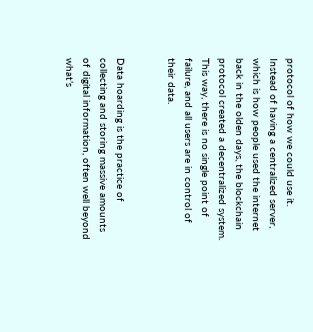protocol of how we could use it. Instead of having a centralized server, which is how people used the internet back in the olden days, the blockchain protocol created a decentralized system. This way, there is no single point of failure, and all users are in control of their data.


Data hoarding is the practice of collecting and storing massive amounts of digital information, often well beyond what’s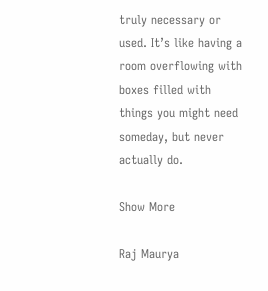truly necessary or used. It’s like having a room overflowing with boxes filled with things you might need someday, but never actually do.

Show More

Raj Maurya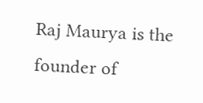Raj Maurya is the founder of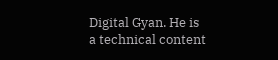Digital Gyan. He is a technical content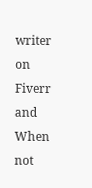writer on Fiverr and When not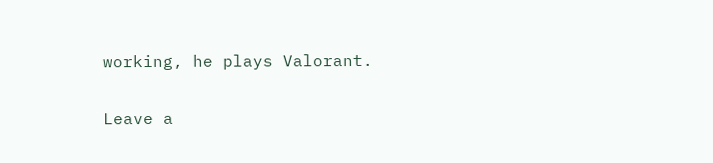working, he plays Valorant.

Leave a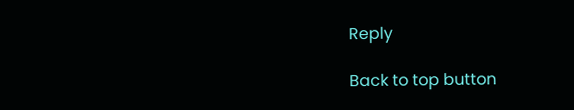Reply

Back to top button